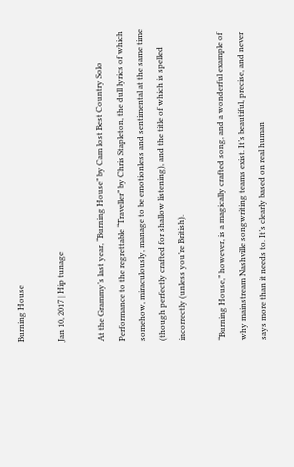Burning House

Jan 10, 2017 | Hip tunage

At the Grammy’s last year, “Burning House” by Cam lost Best Country Solo Performance to the regrettable “Traveller” by Chris Stapleton, the dull lyrics of which somehow, miraculously, manage to be emotionless and sentimental at the same time (though perfectly crafted for shallow listening), and the title of which is spelled incorrectly (unless you’re British).

“Burning House,” however, is a magically crafted song, and a wonderful example of why mainstream Nashville songwriting teams exist. It’s beautiful, precise, and never says more than it needs to. It’s clearly based on real human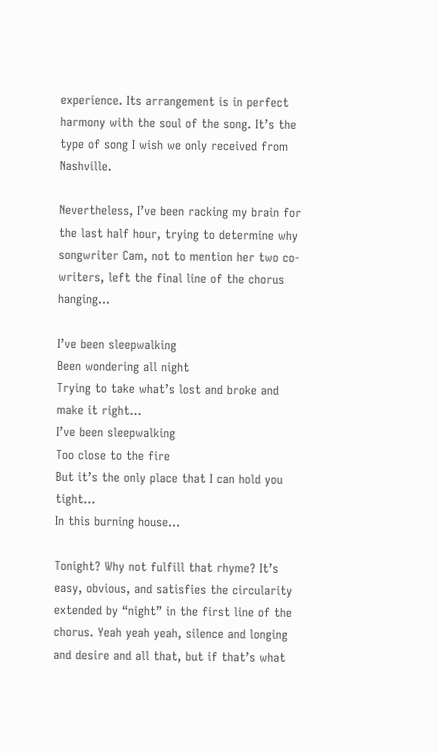experience. Its arrangement is in perfect harmony with the soul of the song. It’s the type of song I wish we only received from Nashville.

Nevertheless, I’ve been racking my brain for the last half hour, trying to determine why songwriter Cam, not to mention her two co-writers, left the final line of the chorus hanging…

I’ve been sleepwalking
Been wondering all night
Trying to take what’s lost and broke and make it right…
I’ve been sleepwalking
Too close to the fire
But it’s the only place that I can hold you tight…
In this burning house…

Tonight? Why not fulfill that rhyme? It’s easy, obvious, and satisfies the circularity extended by “night” in the first line of the chorus. Yeah yeah yeah, silence and longing and desire and all that, but if that’s what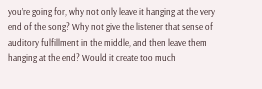you’re going for, why not only leave it hanging at the very end of the song? Why not give the listener that sense of auditory fulfillment in the middle, and then leave them hanging at the end? Would it create too much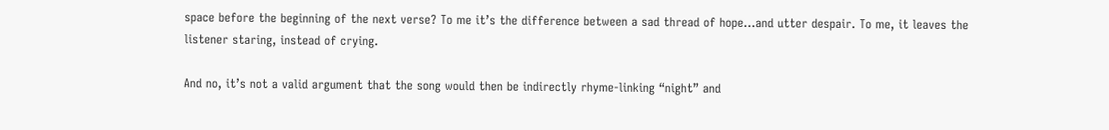space before the beginning of the next verse? To me it’s the difference between a sad thread of hope…and utter despair. To me, it leaves the listener staring, instead of crying.

And no, it’s not a valid argument that the song would then be indirectly rhyme-linking “night” and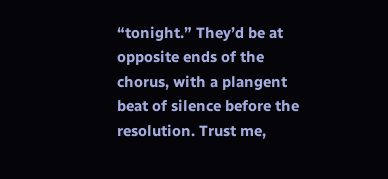“tonight.” They’d be at opposite ends of the chorus, with a plangent beat of silence before the resolution. Trust me,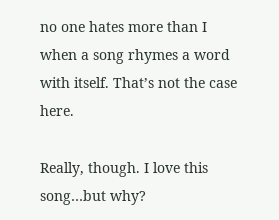no one hates more than I when a song rhymes a word with itself. That’s not the case here.

Really, though. I love this song…but why?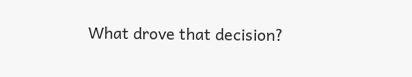What drove that decision?